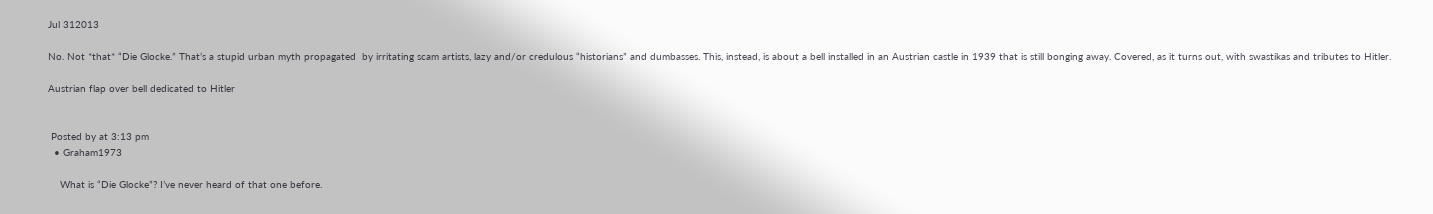Jul 312013

No. Not *that* “Die Glocke.” That’s a stupid urban myth propagated  by irritating scam artists, lazy and/or credulous “historians” and dumbasses. This, instead, is about a bell installed in an Austrian castle in 1939 that is still bonging away. Covered, as it turns out, with swastikas and tributes to Hitler.

Austrian flap over bell dedicated to Hitler


 Posted by at 3:13 pm
  • Graham1973

    What is “Die Glocke”? I’ve never heard of that one before.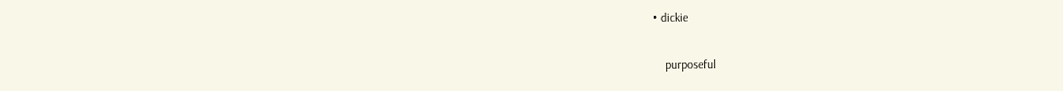• dickie

    purposeful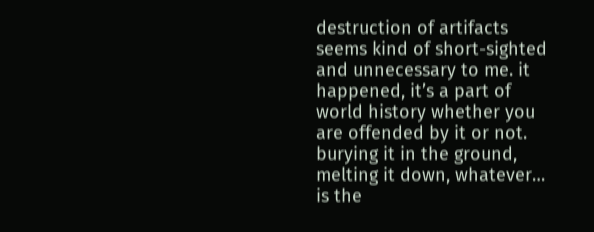destruction of artifacts seems kind of short-sighted and unnecessary to me. it happened, it’s a part of world history whether you are offended by it or not. burying it in the ground, melting it down, whatever… is the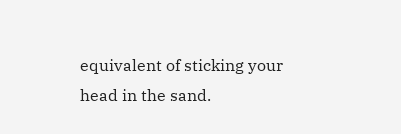equivalent of sticking your head in the sand.